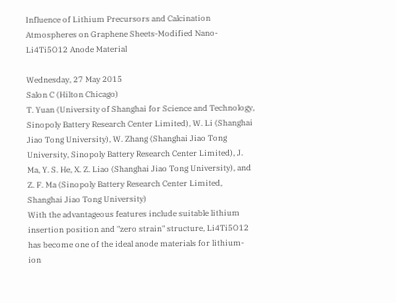Influence of Lithium Precursors and Calcination Atmospheres on Graphene Sheets-Modified Nano-Li4Ti5O12 Anode Material

Wednesday, 27 May 2015
Salon C (Hilton Chicago)
T. Yuan (University of Shanghai for Science and Technology, Sinopoly Battery Research Center Limited), W. Li (Shanghai Jiao Tong University), W. Zhang (Shanghai Jiao Tong University, Sinopoly Battery Research Center Limited), J. Ma, Y. S. He, X. Z. Liao (Shanghai Jiao Tong University), and Z. F. Ma (Sinopoly Battery Research Center Limited, Shanghai Jiao Tong University)
With the advantageous features include suitable lithium insertion position and "zero strain" structure, Li4Ti5O12 has become one of the ideal anode materials for lithium-ion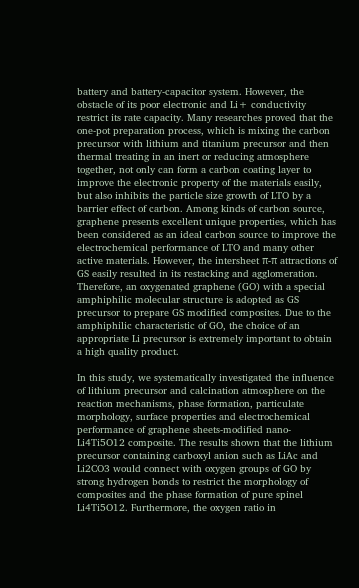battery and battery-capacitor system. However, the obstacle of its poor electronic and Li+ conductivity restrict its rate capacity. Many researches proved that the one-pot preparation process, which is mixing the carbon precursor with lithium and titanium precursor and then thermal treating in an inert or reducing atmosphere together, not only can form a carbon coating layer to improve the electronic property of the materials easily, but also inhibits the particle size growth of LTO by a barrier effect of carbon. Among kinds of carbon source, graphene presents excellent unique properties, which has been considered as an ideal carbon source to improve the electrochemical performance of LTO and many other active materials. However, the intersheet π-π attractions of GS easily resulted in its restacking and agglomeration. Therefore, an oxygenated graphene (GO) with a special amphiphilic molecular structure is adopted as GS precursor to prepare GS modified composites. Due to the amphiphilic characteristic of GO, the choice of an appropriate Li precursor is extremely important to obtain a high quality product.

In this study, we systematically investigated the influence of lithium precursor and calcination atmosphere on the reaction mechanisms, phase formation, particulate morphology, surface properties and electrochemical performance of graphene sheets-modified nano-Li4Ti5O12 composite. The results shown that the lithium precursor containing carboxyl anion such as LiAc and Li2CO3 would connect with oxygen groups of GO by strong hydrogen bonds to restrict the morphology of composites and the phase formation of pure spinel Li4Ti5O12. Furthermore, the oxygen ratio in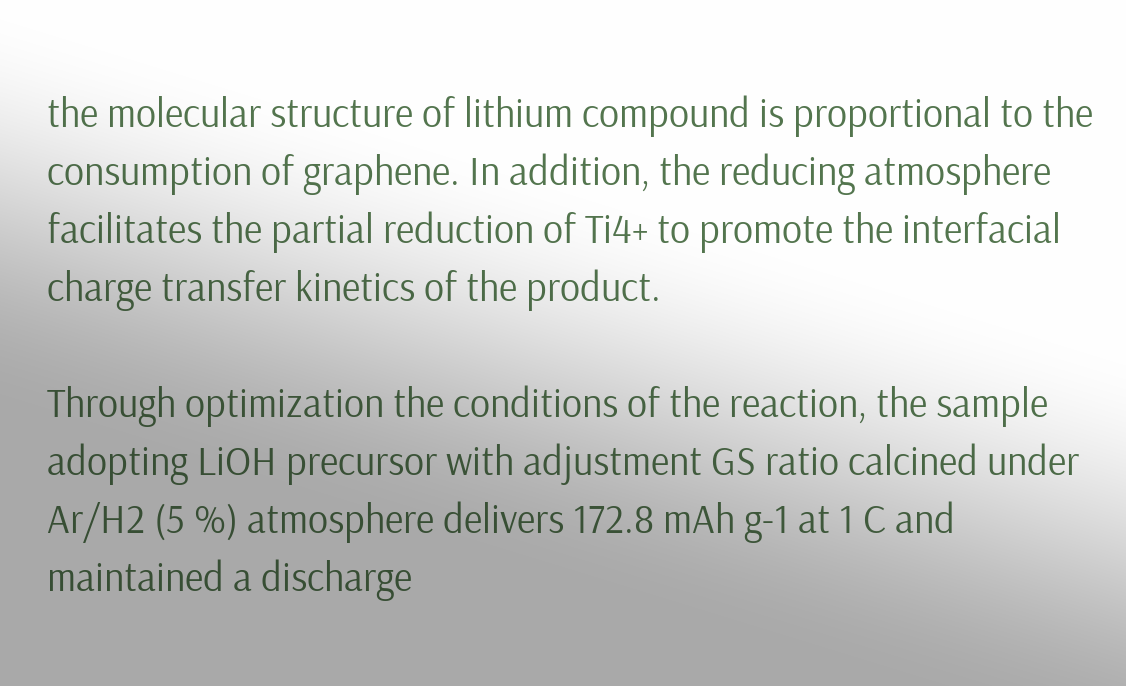the molecular structure of lithium compound is proportional to the consumption of graphene. In addition, the reducing atmosphere facilitates the partial reduction of Ti4+ to promote the interfacial charge transfer kinetics of the product.

Through optimization the conditions of the reaction, the sample adopting LiOH precursor with adjustment GS ratio calcined under Ar/H2 (5 %) atmosphere delivers 172.8 mAh g-1 at 1 C and maintained a discharge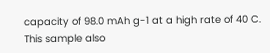capacity of 98.0 mAh g-1 at a high rate of 40 C. This sample also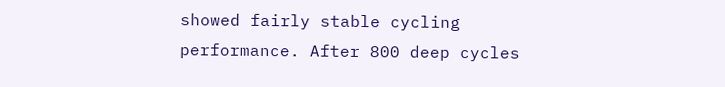showed fairly stable cycling performance. After 800 deep cycles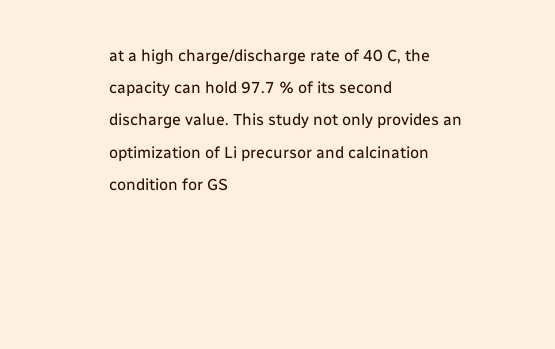at a high charge/discharge rate of 40 C, the capacity can hold 97.7 % of its second discharge value. This study not only provides an optimization of Li precursor and calcination condition for GS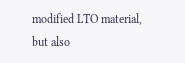modified LTO material, but also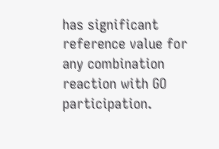has significant reference value for any combination reaction with GO participation.